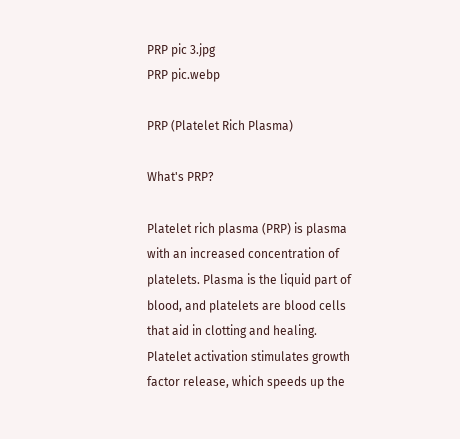PRP pic 3.jpg
PRP pic.webp

PRP (Platelet Rich Plasma)

What's PRP?

Platelet rich plasma (PRP) is plasma with an increased concentration of platelets. Plasma is the liquid part of blood, and platelets are blood cells that aid in clotting and healing. Platelet activation stimulates growth factor release, which speeds up the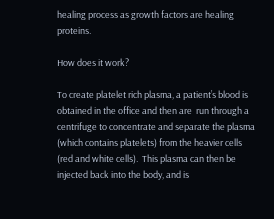healing process as growth factors are healing proteins.

How does it work?

To create platelet rich plasma, a patient’s blood is obtained in the office and then are  run through a centrifuge to concentrate and separate the plasma (which contains platelets) from the heavier cells (red and white cells).  This plasma can then be injected back into the body, and is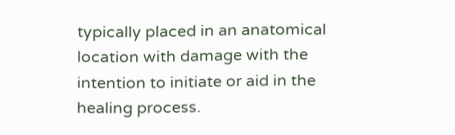typically placed in an anatomical location with damage with the intention to initiate or aid in the healing process.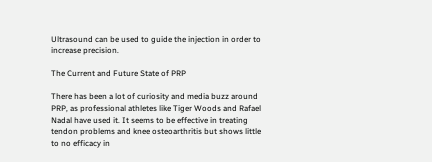Ultrasound can be used to guide the injection in order to increase precision.

The Current and Future State of PRP

There has been a lot of curiosity and media buzz around PRP, as professional athletes like Tiger Woods and Rafael Nadal have used it. It seems to be effective in treating tendon problems and knee osteoarthritis but shows little to no efficacy in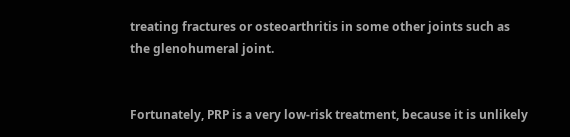treating fractures or osteoarthritis in some other joints such as the glenohumeral joint.


Fortunately, PRP is a very low-risk treatment, because it is unlikely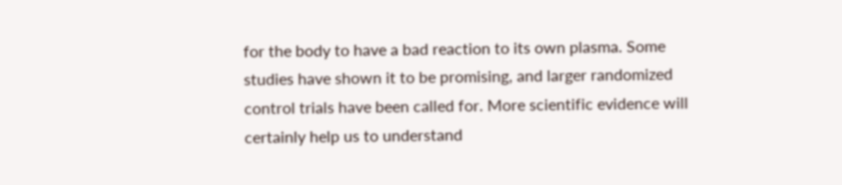for the body to have a bad reaction to its own plasma. Some studies have shown it to be promising, and larger randomized control trials have been called for. More scientific evidence will certainly help us to understand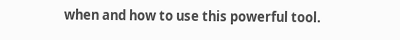when and how to use this powerful tool.